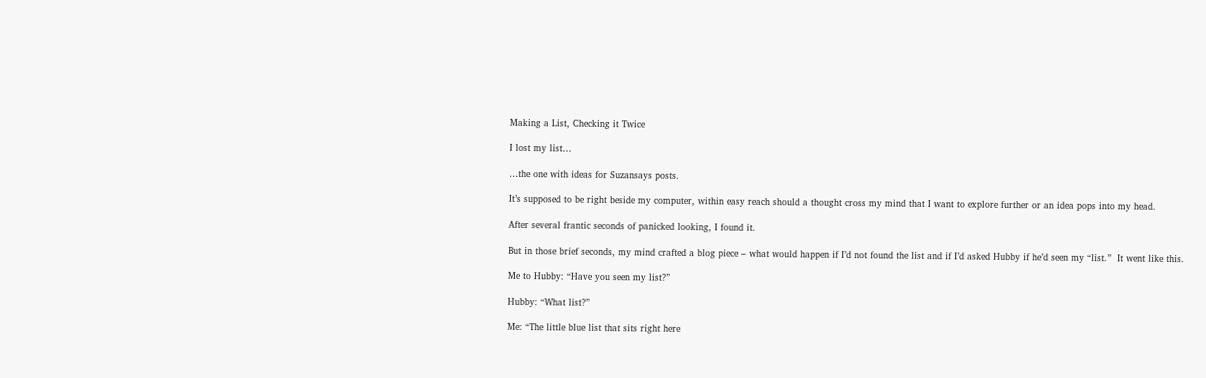Making a List, Checking it Twice

I lost my list…

…the one with ideas for Suzansays posts.

It’s supposed to be right beside my computer, within easy reach should a thought cross my mind that I want to explore further or an idea pops into my head.

After several frantic seconds of panicked looking, I found it.

But in those brief seconds, my mind crafted a blog piece – what would happen if I’d not found the list and if I’d asked Hubby if he’d seen my “list.”  It went like this.

Me to Hubby: “Have you seen my list?”

Hubby: “What list?”

Me: “The little blue list that sits right here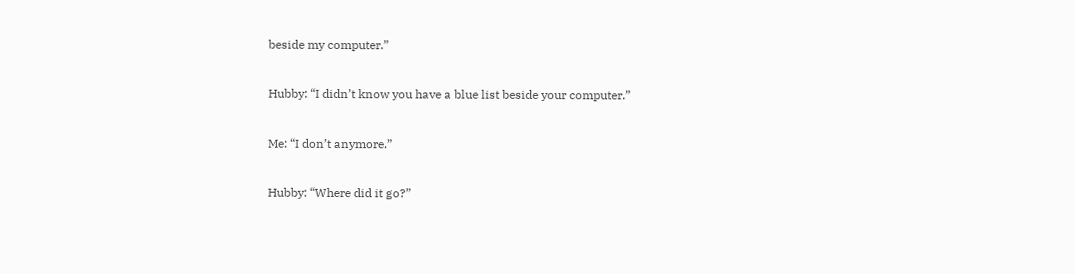beside my computer.”

Hubby: “I didn’t know you have a blue list beside your computer.”

Me: “I don’t anymore.”

Hubby: “Where did it go?”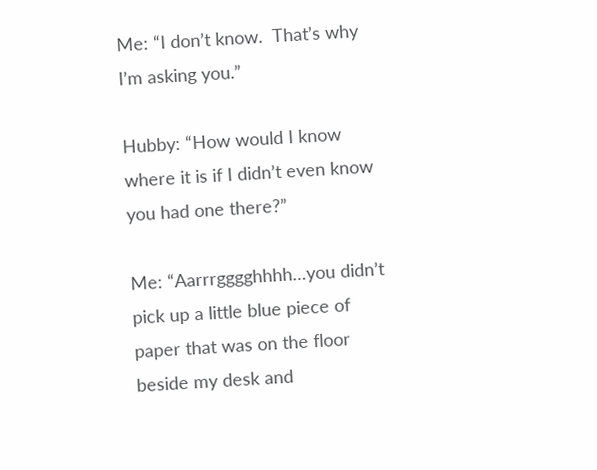Me: “I don’t know.  That’s why I’m asking you.”

Hubby: “How would I know where it is if I didn’t even know you had one there?”

Me: “Aarrrgggghhhh…you didn’t pick up a little blue piece of paper that was on the floor beside my desk and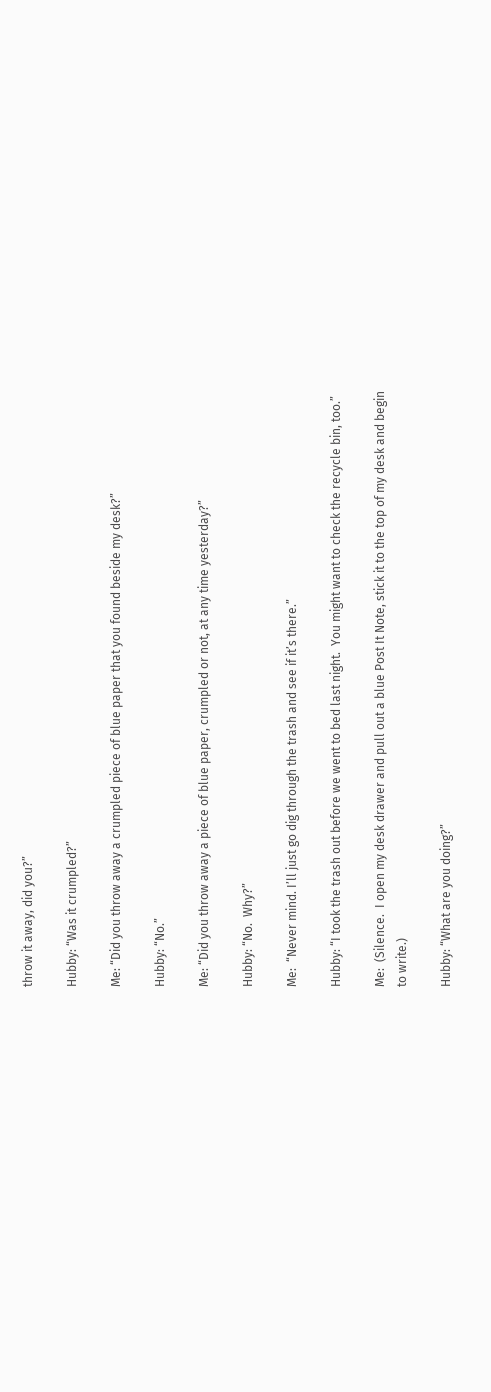throw it away, did you?”

Hubby: “Was it crumpled?”

Me: “Did you throw away a crumpled piece of blue paper that you found beside my desk?”

Hubby: “No.”

Me: “Did you throw away a piece of blue paper, crumpled or not, at any time yesterday?”

Hubby: “No.  Why?”

Me:  “Never mind. I’ll just go dig through the trash and see if it’s there.”

Hubby: “I took the trash out before we went to bed last night.  You might want to check the recycle bin, too.”

Me:  (Silence.  I open my desk drawer and pull out a blue Post It Note, stick it to the top of my desk and begin to write.)

Hubby: “What are you doing?”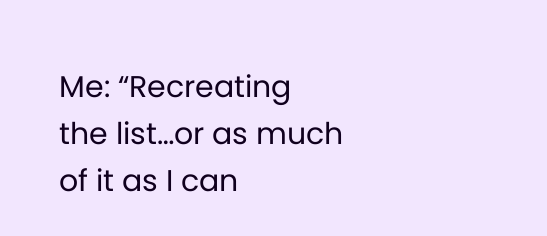Me: “Recreating the list…or as much of it as I can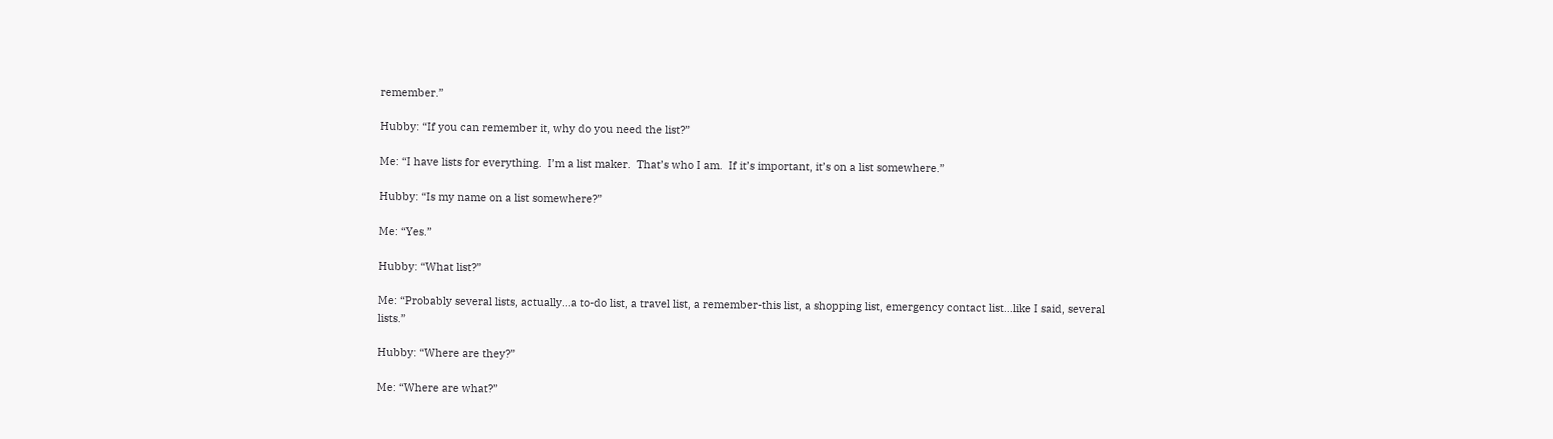remember.”

Hubby: “If you can remember it, why do you need the list?”

Me: “I have lists for everything.  I’m a list maker.  That’s who I am.  If it’s important, it’s on a list somewhere.”

Hubby: “Is my name on a list somewhere?”

Me: “Yes.”

Hubby: “What list?”

Me: “Probably several lists, actually…a to-do list, a travel list, a remember-this list, a shopping list, emergency contact list…like I said, several lists.”

Hubby: “Where are they?”

Me: “Where are what?”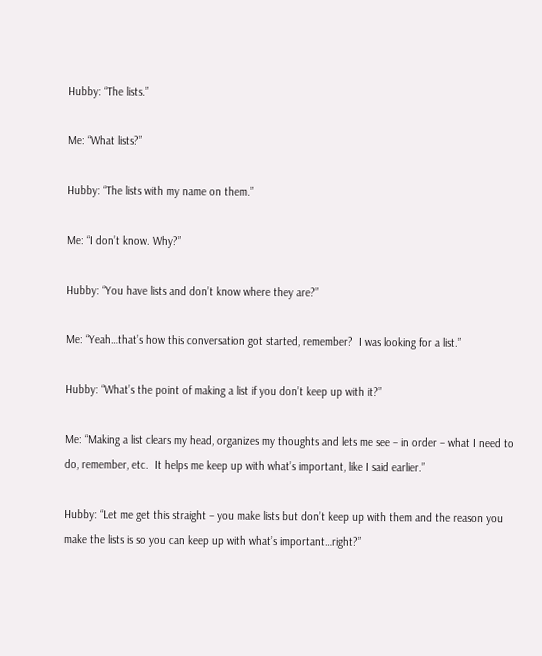Hubby: “The lists.”

Me: “What lists?”

Hubby: “The lists with my name on them.”

Me: “I don’t know. Why?”

Hubby: “You have lists and don’t know where they are?”

Me: “Yeah…that’s how this conversation got started, remember?  I was looking for a list.”

Hubby: “What’s the point of making a list if you don’t keep up with it?”

Me: “Making a list clears my head, organizes my thoughts and lets me see – in order – what I need to do, remember, etc.  It helps me keep up with what’s important, like I said earlier.”

Hubby: “Let me get this straight – you make lists but don’t keep up with them and the reason you make the lists is so you can keep up with what’s important…right?”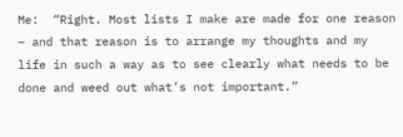Me:  “Right. Most lists I make are made for one reason – and that reason is to arrange my thoughts and my life in such a way as to see clearly what needs to be done and weed out what’s not important.”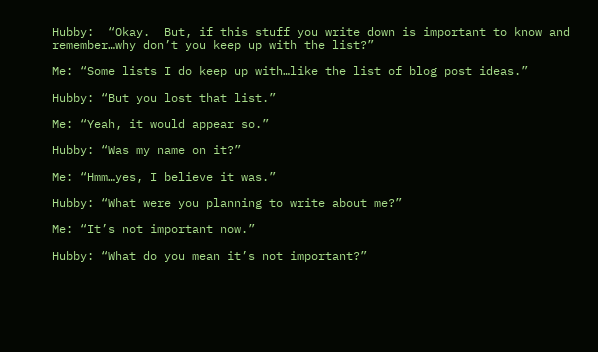Hubby:  “Okay.  But, if this stuff you write down is important to know and remember…why don’t you keep up with the list?”

Me: “Some lists I do keep up with…like the list of blog post ideas.”

Hubby: “But you lost that list.”

Me: “Yeah, it would appear so.”

Hubby: “Was my name on it?”

Me: “Hmm…yes, I believe it was.”

Hubby: “What were you planning to write about me?”

Me: “It’s not important now.”

Hubby: “What do you mean it’s not important?”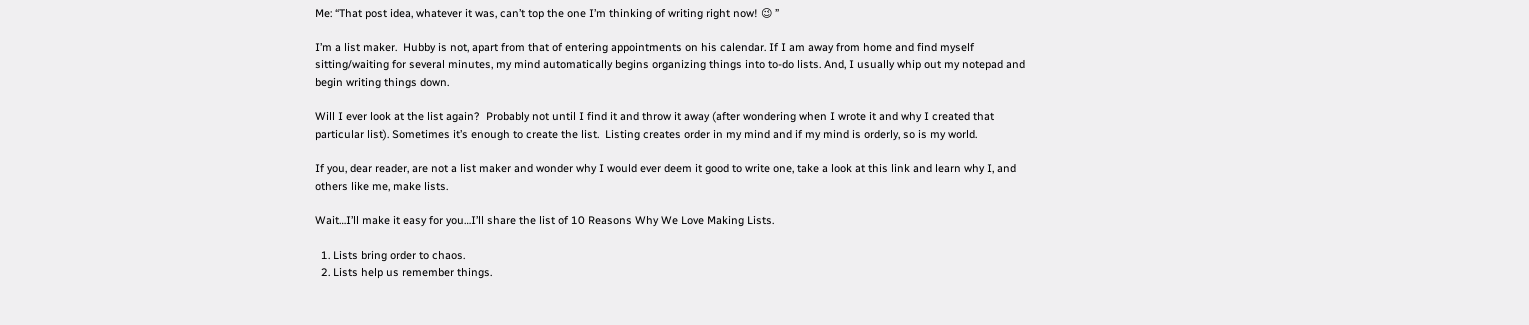Me: “That post idea, whatever it was, can’t top the one I’m thinking of writing right now! 😉 ”

I’m a list maker.  Hubby is not, apart from that of entering appointments on his calendar. If I am away from home and find myself sitting/waiting for several minutes, my mind automatically begins organizing things into to-do lists. And, I usually whip out my notepad and begin writing things down.

Will I ever look at the list again?  Probably not until I find it and throw it away (after wondering when I wrote it and why I created that particular list). Sometimes it’s enough to create the list.  Listing creates order in my mind and if my mind is orderly, so is my world.

If you, dear reader, are not a list maker and wonder why I would ever deem it good to write one, take a look at this link and learn why I, and others like me, make lists.

Wait…I’ll make it easy for you…I’ll share the list of 10 Reasons Why We Love Making Lists.

  1. Lists bring order to chaos.
  2. Lists help us remember things.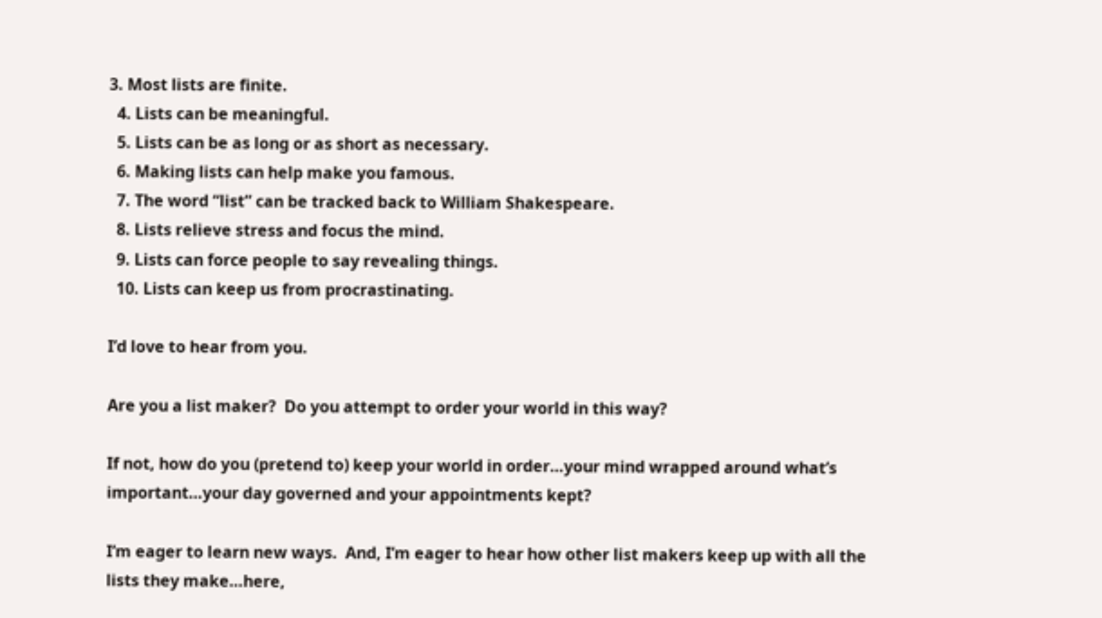3. Most lists are finite.
  4. Lists can be meaningful.
  5. Lists can be as long or as short as necessary.
  6. Making lists can help make you famous.
  7. The word “list” can be tracked back to William Shakespeare.
  8. Lists relieve stress and focus the mind.
  9. Lists can force people to say revealing things.
  10. Lists can keep us from procrastinating.

I’d love to hear from you.

Are you a list maker?  Do you attempt to order your world in this way?

If not, how do you (pretend to) keep your world in order…your mind wrapped around what’s important…your day governed and your appointments kept?

I’m eager to learn new ways.  And, I’m eager to hear how other list makers keep up with all the lists they make…here,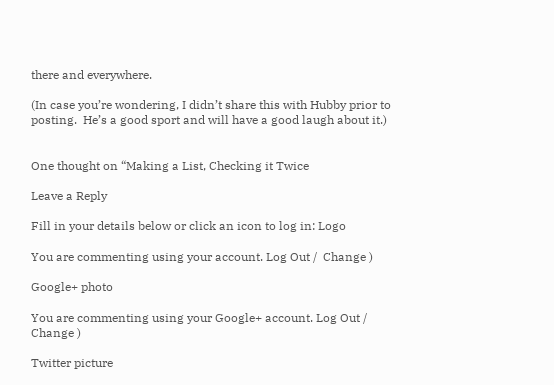there and everywhere.

(In case you’re wondering, I didn’t share this with Hubby prior to posting.  He’s a good sport and will have a good laugh about it.)


One thought on “Making a List, Checking it Twice

Leave a Reply

Fill in your details below or click an icon to log in: Logo

You are commenting using your account. Log Out /  Change )

Google+ photo

You are commenting using your Google+ account. Log Out /  Change )

Twitter picture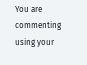You are commenting using your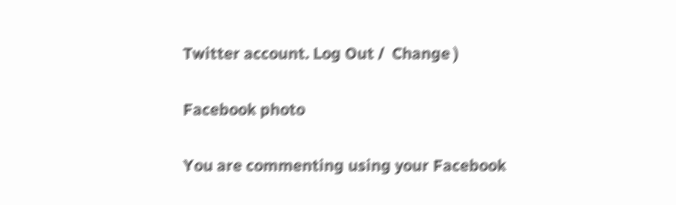Twitter account. Log Out /  Change )

Facebook photo

You are commenting using your Facebook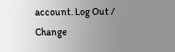account. Log Out /  Change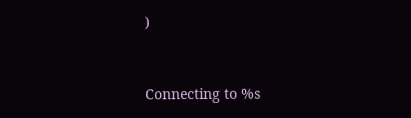)


Connecting to %s